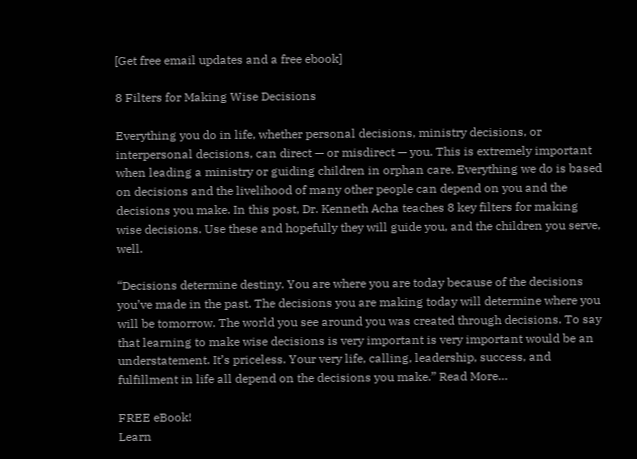[Get free email updates and a free ebook]

8 Filters for Making Wise Decisions

Everything you do in life, whether personal decisions, ministry decisions, or interpersonal decisions, can direct — or misdirect — you. This is extremely important when leading a ministry or guiding children in orphan care. Everything we do is based on decisions and the livelihood of many other people can depend on you and the decisions you make. In this post, Dr. Kenneth Acha teaches 8 key filters for making wise decisions. Use these and hopefully they will guide you, and the children you serve, well.

“Decisions determine destiny. You are where you are today because of the decisions you’ve made in the past. The decisions you are making today will determine where you will be tomorrow. The world you see around you was created through decisions. To say that learning to make wise decisions is very important is very important would be an understatement. It’s priceless. Your very life, calling, leadership, success, and fulfillment in life all depend on the decisions you make.” Read More…

FREE eBook!
Learn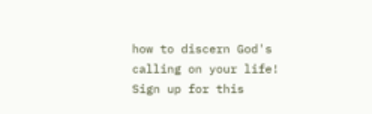how to discern God's calling on your life! Sign up for this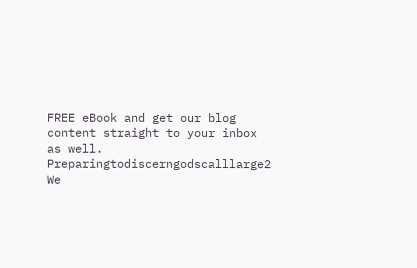FREE eBook and get our blog content straight to your inbox as well. Preparingtodiscerngodscalllarge2
We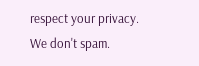respect your privacy. We don't spam.